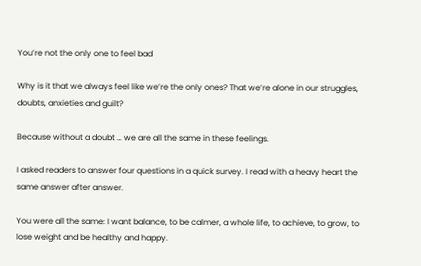You’re not the only one to feel bad

Why is it that we always feel like we’re the only ones? That we’re alone in our struggles, doubts, anxieties and guilt?

Because without a doubt … we are all the same in these feelings.

I asked readers to answer four questions in a quick survey. I read with a heavy heart the same answer after answer.

You were all the same: I want balance, to be calmer, a whole life, to achieve, to grow, to lose weight and be healthy and happy.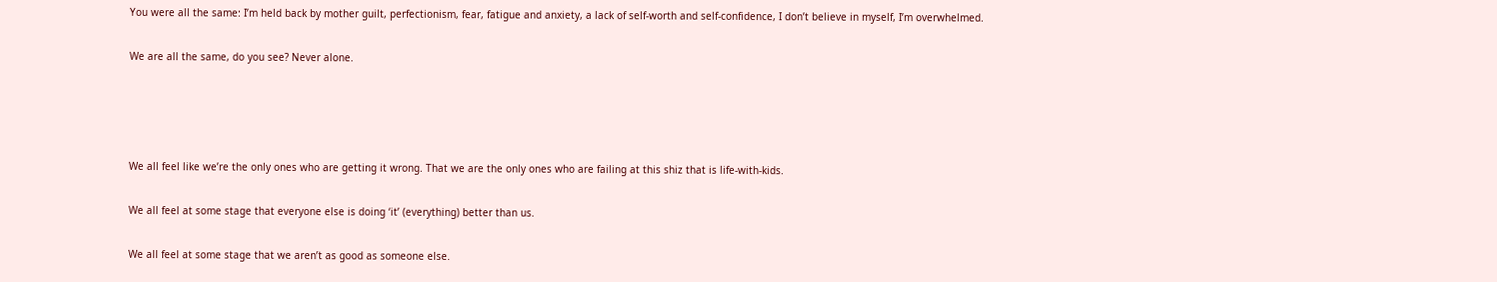You were all the same: I’m held back by mother guilt, perfectionism, fear, fatigue and anxiety, a lack of self-worth and self-confidence, I don’t believe in myself, I’m overwhelmed.

We are all the same, do you see? Never alone.




We all feel like we’re the only ones who are getting it wrong. That we are the only ones who are failing at this shiz that is life-with-kids.

We all feel at some stage that everyone else is doing ‘it’ (everything) better than us.

We all feel at some stage that we aren’t as good as someone else.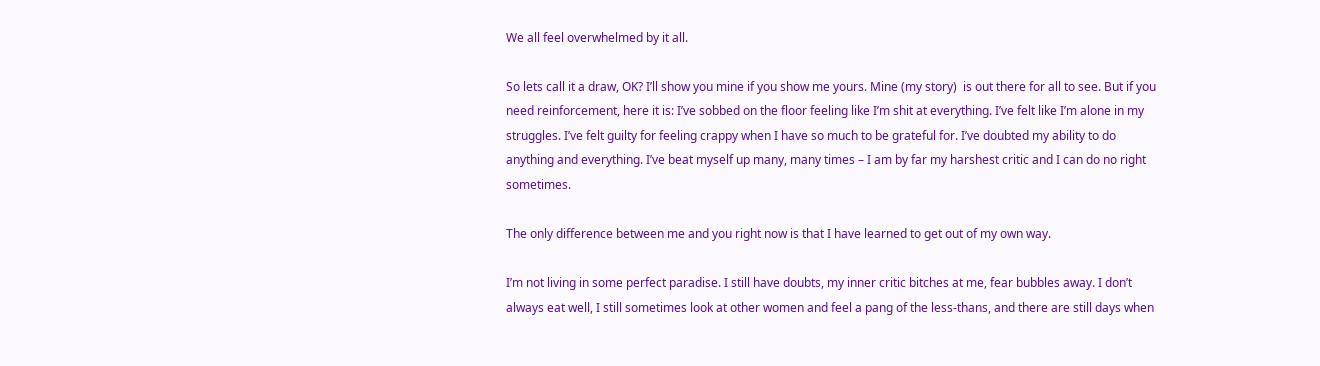We all feel overwhelmed by it all.

So lets call it a draw, OK? I’ll show you mine if you show me yours. Mine (my story)  is out there for all to see. But if you need reinforcement, here it is: I’ve sobbed on the floor feeling like I’m shit at everything. I’ve felt like I’m alone in my struggles. I’ve felt guilty for feeling crappy when I have so much to be grateful for. I’ve doubted my ability to do anything and everything. I’ve beat myself up many, many times – I am by far my harshest critic and I can do no right sometimes.

The only difference between me and you right now is that I have learned to get out of my own way.

I’m not living in some perfect paradise. I still have doubts, my inner critic bitches at me, fear bubbles away. I don’t always eat well, I still sometimes look at other women and feel a pang of the less-thans, and there are still days when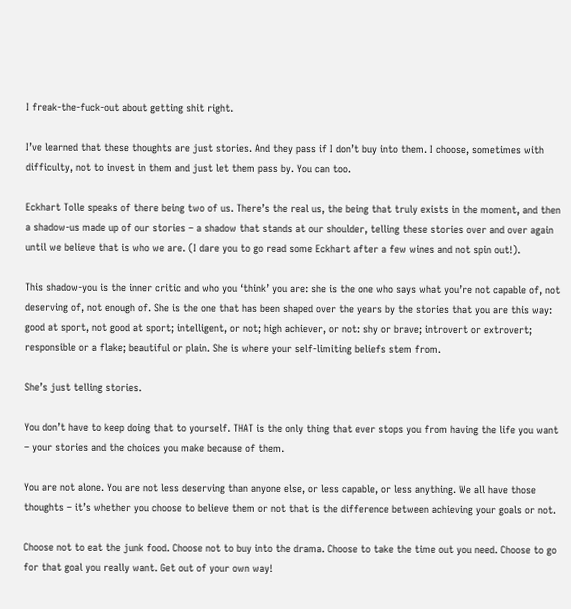I freak-the-fuck-out about getting shit right.

I’ve learned that these thoughts are just stories. And they pass if I don’t buy into them. I choose, sometimes with difficulty, not to invest in them and just let them pass by. You can too.

Eckhart Tolle speaks of there being two of us. There’s the real us, the being that truly exists in the moment, and then a shadow-us made up of our stories – a shadow that stands at our shoulder, telling these stories over and over again until we believe that is who we are. (I dare you to go read some Eckhart after a few wines and not spin out!).

This shadow-you is the inner critic and who you ‘think’ you are: she is the one who says what you’re not capable of, not deserving of, not enough of. She is the one that has been shaped over the years by the stories that you are this way: good at sport, not good at sport; intelligent, or not; high achiever, or not: shy or brave; introvert or extrovert; responsible or a flake; beautiful or plain. She is where your self-limiting beliefs stem from.

She’s just telling stories.

You don’t have to keep doing that to yourself. THAT is the only thing that ever stops you from having the life you want – your stories and the choices you make because of them.

You are not alone. You are not less deserving than anyone else, or less capable, or less anything. We all have those thoughts – it’s whether you choose to believe them or not that is the difference between achieving your goals or not.

Choose not to eat the junk food. Choose not to buy into the drama. Choose to take the time out you need. Choose to go for that goal you really want. Get out of your own way!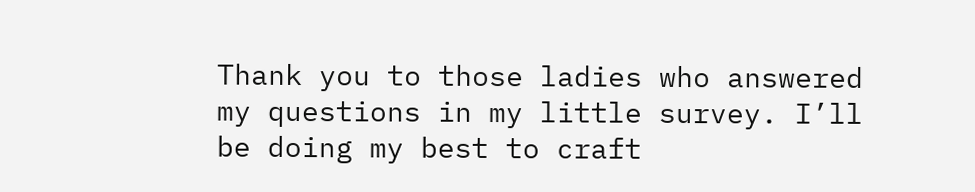Thank you to those ladies who answered my questions in my little survey. I’ll be doing my best to craft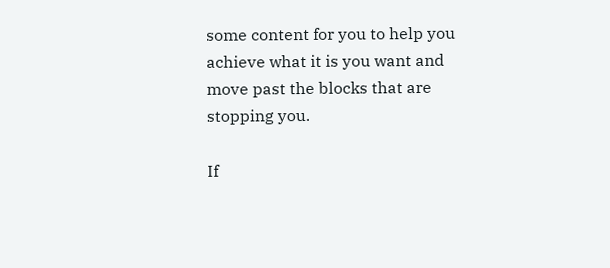some content for you to help you achieve what it is you want and move past the blocks that are stopping you.

If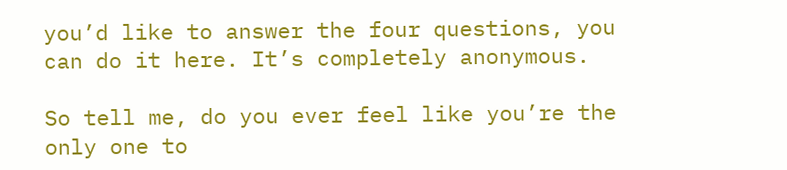you’d like to answer the four questions, you can do it here. It’s completely anonymous.

So tell me, do you ever feel like you’re the only one to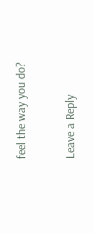feel the way you do?

Leave a Reply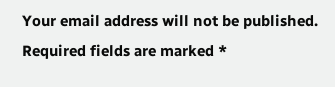Your email address will not be published. Required fields are marked *